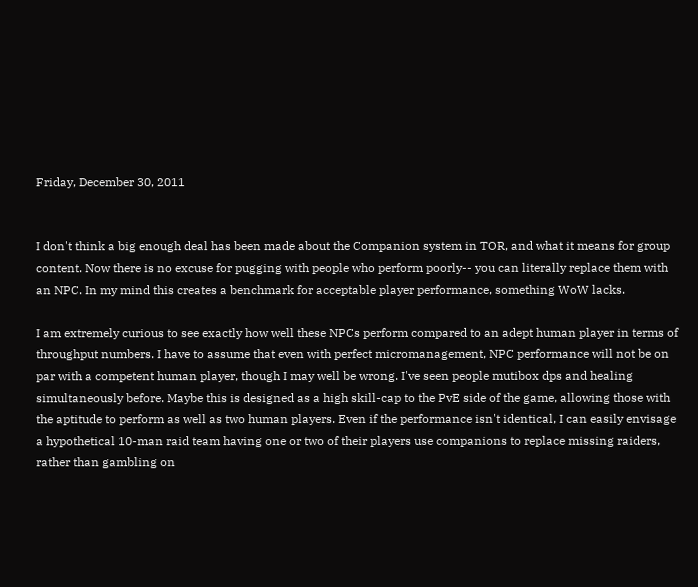Friday, December 30, 2011


I don't think a big enough deal has been made about the Companion system in TOR, and what it means for group content. Now there is no excuse for pugging with people who perform poorly-- you can literally replace them with an NPC. In my mind this creates a benchmark for acceptable player performance, something WoW lacks.

I am extremely curious to see exactly how well these NPCs perform compared to an adept human player in terms of throughput numbers. I have to assume that even with perfect micromanagement, NPC performance will not be on par with a competent human player, though I may well be wrong. I've seen people mutibox dps and healing simultaneously before. Maybe this is designed as a high skill-cap to the PvE side of the game, allowing those with the aptitude to perform as well as two human players. Even if the performance isn't identical, I can easily envisage a hypothetical 10-man raid team having one or two of their players use companions to replace missing raiders, rather than gambling on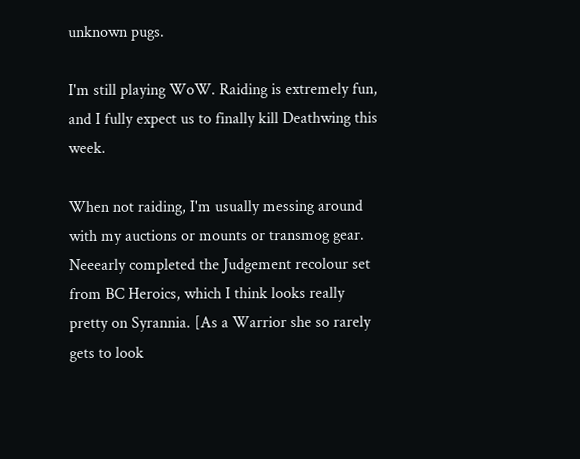unknown pugs.

I'm still playing WoW. Raiding is extremely fun, and I fully expect us to finally kill Deathwing this week.

When not raiding, I'm usually messing around with my auctions or mounts or transmog gear. Neeearly completed the Judgement recolour set from BC Heroics, which I think looks really pretty on Syrannia. [As a Warrior she so rarely gets to look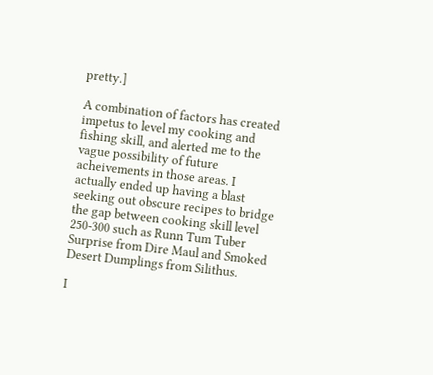pretty.]

A combination of factors has created impetus to level my cooking and fishing skill, and alerted me to the vague possibility of future acheivements in those areas. I actually ended up having a blast seeking out obscure recipes to bridge the gap between cooking skill level 250-300 such as Runn Tum Tuber Surprise from Dire Maul and Smoked Desert Dumplings from Silithus.

I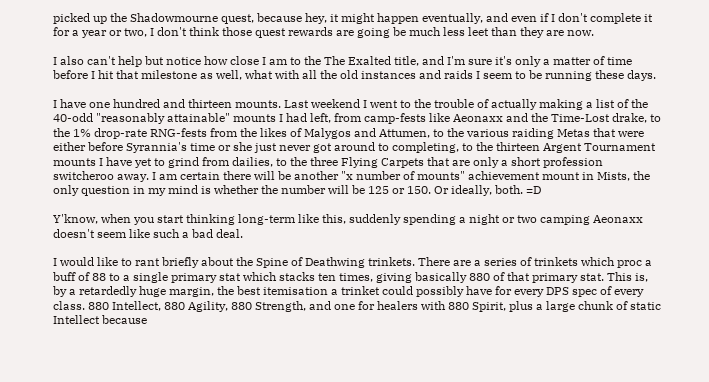picked up the Shadowmourne quest, because hey, it might happen eventually, and even if I don't complete it for a year or two, I don't think those quest rewards are going be much less leet than they are now.

I also can't help but notice how close I am to the The Exalted title, and I'm sure it's only a matter of time before I hit that milestone as well, what with all the old instances and raids I seem to be running these days.

I have one hundred and thirteen mounts. Last weekend I went to the trouble of actually making a list of the 40-odd "reasonably attainable" mounts I had left, from camp-fests like Aeonaxx and the Time-Lost drake, to the 1% drop-rate RNG-fests from the likes of Malygos and Attumen, to the various raiding Metas that were either before Syrannia's time or she just never got around to completing, to the thirteen Argent Tournament mounts I have yet to grind from dailies, to the three Flying Carpets that are only a short profession switcheroo away. I am certain there will be another "x number of mounts" achievement mount in Mists, the only question in my mind is whether the number will be 125 or 150. Or ideally, both. =D

Y'know, when you start thinking long-term like this, suddenly spending a night or two camping Aeonaxx doesn't seem like such a bad deal.

I would like to rant briefly about the Spine of Deathwing trinkets. There are a series of trinkets which proc a buff of 88 to a single primary stat which stacks ten times, giving basically 880 of that primary stat. This is, by a retardedly huge margin, the best itemisation a trinket could possibly have for every DPS spec of every class. 880 Intellect, 880 Agility, 880 Strength, and one for healers with 880 Spirit, plus a large chunk of static Intellect because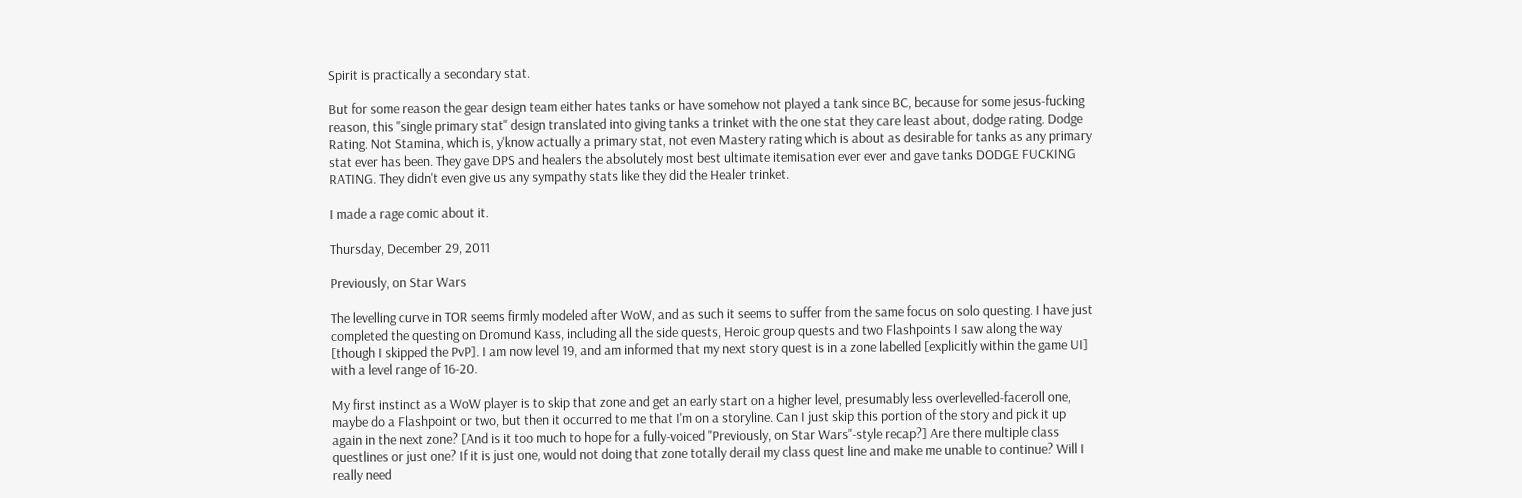Spirit is practically a secondary stat.

But for some reason the gear design team either hates tanks or have somehow not played a tank since BC, because for some jesus-fucking reason, this "single primary stat" design translated into giving tanks a trinket with the one stat they care least about, dodge rating. Dodge Rating. Not Stamina, which is, y'know actually a primary stat, not even Mastery rating which is about as desirable for tanks as any primary stat ever has been. They gave DPS and healers the absolutely most best ultimate itemisation ever ever and gave tanks DODGE FUCKING RATING. They didn't even give us any sympathy stats like they did the Healer trinket.

I made a rage comic about it.

Thursday, December 29, 2011

Previously, on Star Wars

The levelling curve in TOR seems firmly modeled after WoW, and as such it seems to suffer from the same focus on solo questing. I have just completed the questing on Dromund Kass, including all the side quests, Heroic group quests and two Flashpoints I saw along the way [though I skipped the PvP]. I am now level 19, and am informed that my next story quest is in a zone labelled [explicitly within the game UI] with a level range of 16-20.

My first instinct as a WoW player is to skip that zone and get an early start on a higher level, presumably less overlevelled-faceroll one, maybe do a Flashpoint or two, but then it occurred to me that I'm on a storyline. Can I just skip this portion of the story and pick it up again in the next zone? [And is it too much to hope for a fully-voiced "Previously, on Star Wars"-style recap?] Are there multiple class questlines or just one? If it is just one, would not doing that zone totally derail my class quest line and make me unable to continue? Will I really need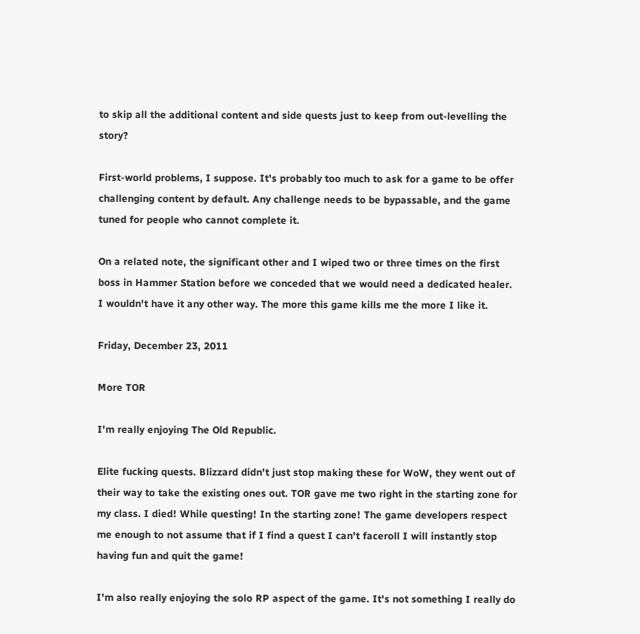to skip all the additional content and side quests just to keep from out-levelling the story?

First-world problems, I suppose. It's probably too much to ask for a game to be offer challenging content by default. Any challenge needs to be bypassable, and the game tuned for people who cannot complete it.

On a related note, the significant other and I wiped two or three times on the first boss in Hammer Station before we conceded that we would need a dedicated healer. I wouldn't have it any other way. The more this game kills me the more I like it.

Friday, December 23, 2011

More TOR

I'm really enjoying The Old Republic.

Elite fucking quests. Blizzard didn't just stop making these for WoW, they went out of their way to take the existing ones out. TOR gave me two right in the starting zone for my class. I died! While questing! In the starting zone! The game developers respect me enough to not assume that if I find a quest I can't faceroll I will instantly stop having fun and quit the game!

I'm also really enjoying the solo RP aspect of the game. It's not something I really do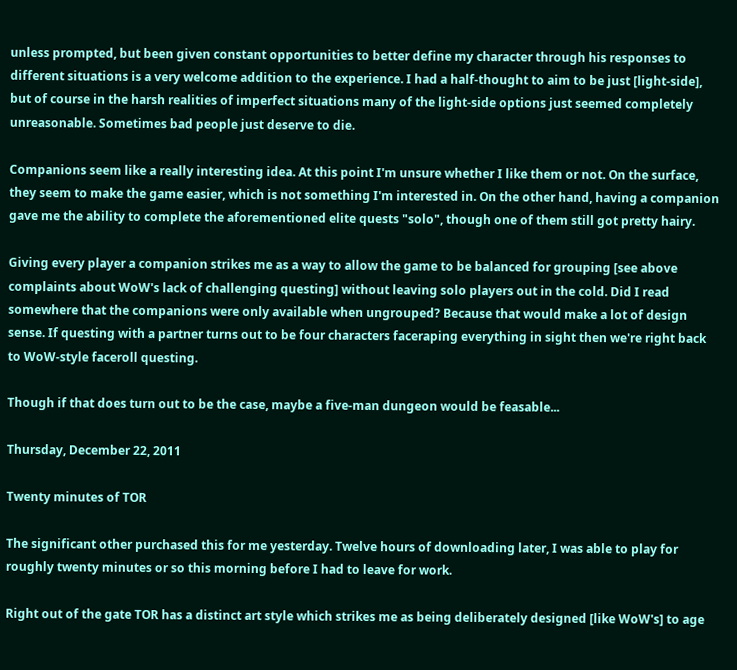unless prompted, but been given constant opportunities to better define my character through his responses to different situations is a very welcome addition to the experience. I had a half-thought to aim to be just [light-side], but of course in the harsh realities of imperfect situations many of the light-side options just seemed completely unreasonable. Sometimes bad people just deserve to die.

Companions seem like a really interesting idea. At this point I'm unsure whether I like them or not. On the surface, they seem to make the game easier, which is not something I'm interested in. On the other hand, having a companion gave me the ability to complete the aforementioned elite quests "solo", though one of them still got pretty hairy.

Giving every player a companion strikes me as a way to allow the game to be balanced for grouping [see above complaints about WoW's lack of challenging questing] without leaving solo players out in the cold. Did I read somewhere that the companions were only available when ungrouped? Because that would make a lot of design sense. If questing with a partner turns out to be four characters faceraping everything in sight then we're right back to WoW-style faceroll questing.

Though if that does turn out to be the case, maybe a five-man dungeon would be feasable...

Thursday, December 22, 2011

Twenty minutes of TOR

The significant other purchased this for me yesterday. Twelve hours of downloading later, I was able to play for roughly twenty minutes or so this morning before I had to leave for work.

Right out of the gate TOR has a distinct art style which strikes me as being deliberately designed [like WoW's] to age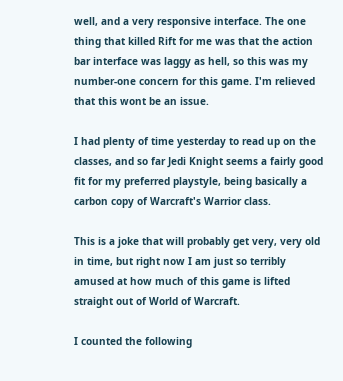well, and a very responsive interface. The one thing that killed Rift for me was that the action bar interface was laggy as hell, so this was my number-one concern for this game. I'm relieved that this wont be an issue.

I had plenty of time yesterday to read up on the classes, and so far Jedi Knight seems a fairly good fit for my preferred playstyle, being basically a carbon copy of Warcraft's Warrior class.

This is a joke that will probably get very, very old in time, but right now I am just so terribly amused at how much of this game is lifted straight out of World of Warcraft.

I counted the following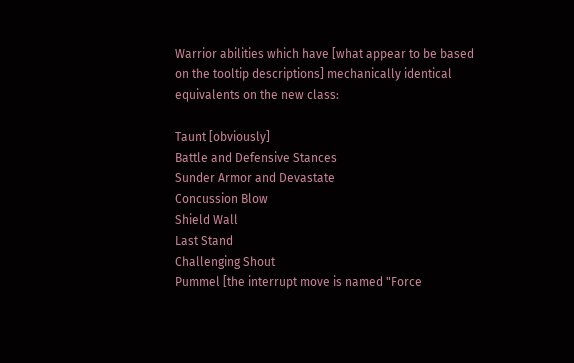Warrior abilities which have [what appear to be based on the tooltip descriptions] mechanically identical equivalents on the new class:

Taunt [obviously]
Battle and Defensive Stances
Sunder Armor and Devastate
Concussion Blow
Shield Wall
Last Stand
Challenging Shout
Pummel [the interrupt move is named "Force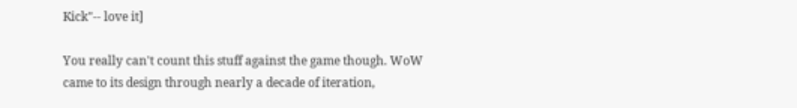Kick"-- love it]

You really can't count this stuff against the game though. WoW came to its design through nearly a decade of iteration,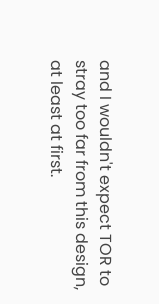and I wouldn't expect TOR to stray too far from this design, at least at first.